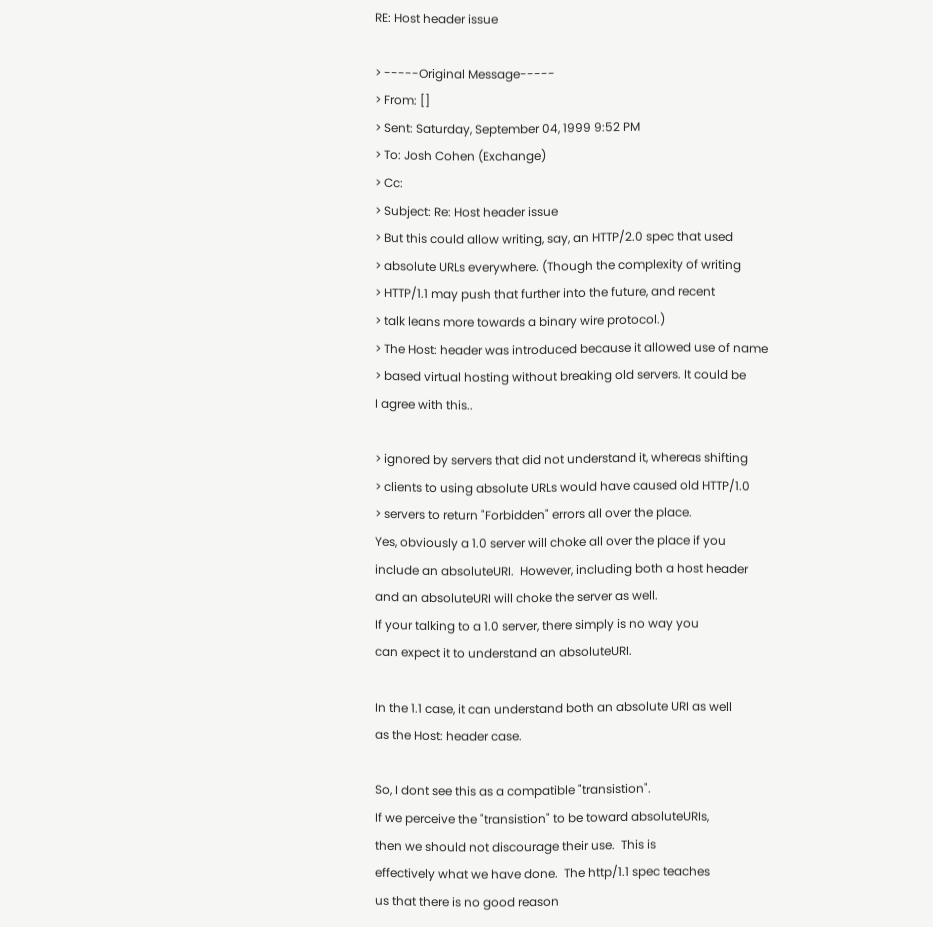RE: Host header issue

> -----Original Message-----
> From: []
> Sent: Saturday, September 04, 1999 9:52 PM
> To: Josh Cohen (Exchange)
> Cc:
> Subject: Re: Host header issue
> But this could allow writing, say, an HTTP/2.0 spec that used
> absolute URLs everywhere. (Though the complexity of writing
> HTTP/1.1 may push that further into the future, and recent
> talk leans more towards a binary wire protocol.)
> The Host: header was introduced because it allowed use of name
> based virtual hosting without breaking old servers. It could be
I agree with this..

> ignored by servers that did not understand it, whereas shifting
> clients to using absolute URLs would have caused old HTTP/1.0
> servers to return "Forbidden" errors all over the place.
Yes, obviously a 1.0 server will choke all over the place if you
include an absoluteURI.  However, including both a host header
and an absoluteURI will choke the server as well.
If your talking to a 1.0 server, there simply is no way you
can expect it to understand an absoluteURI.

In the 1.1 case, it can understand both an absolute URI as well
as the Host: header case.

So, I dont see this as a compatible "transistion".
If we perceive the "transistion" to be toward absoluteURIs,
then we should not discourage their use.  This is
effectively what we have done.  The http/1.1 spec teaches
us that there is no good reason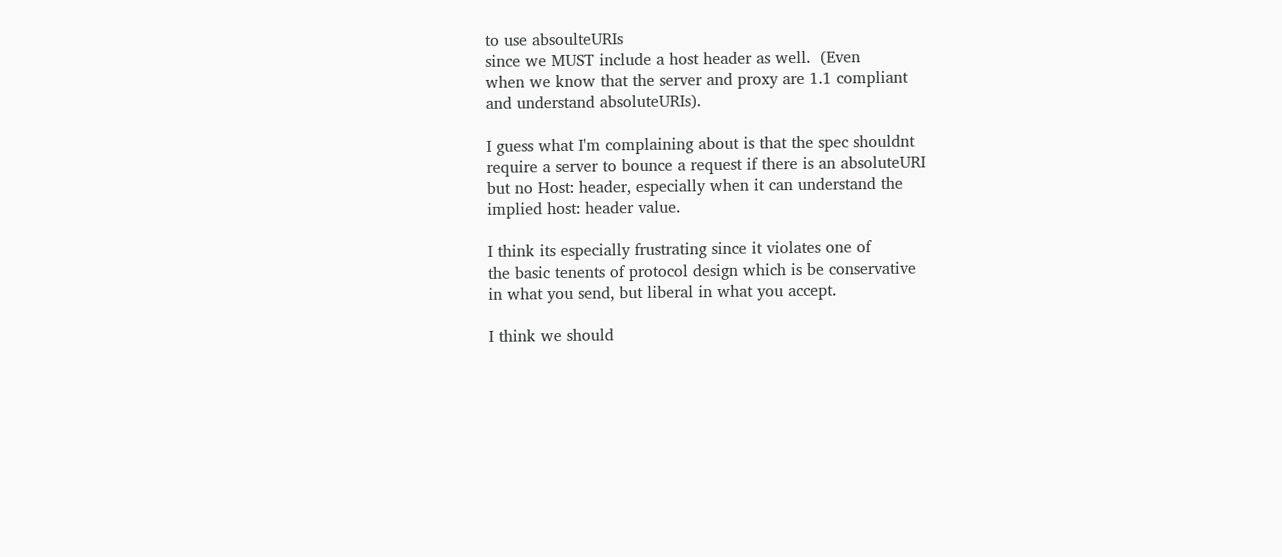to use absoulteURIs
since we MUST include a host header as well.  (Even
when we know that the server and proxy are 1.1 compliant
and understand absoluteURIs).

I guess what I'm complaining about is that the spec shouldnt
require a server to bounce a request if there is an absoluteURI
but no Host: header, especially when it can understand the
implied host: header value.

I think its especially frustrating since it violates one of
the basic tenents of protocol design which is be conservative
in what you send, but liberal in what you accept.

I think we should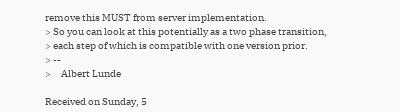remove this MUST from server implementation.
> So you can look at this potentially as a two phase transition,
> each step of which is compatible with one version prior.
> --
>     Albert Lunde

Received on Sunday, 5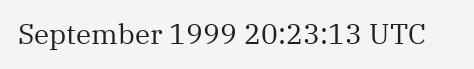September 1999 20:23:13 UTC